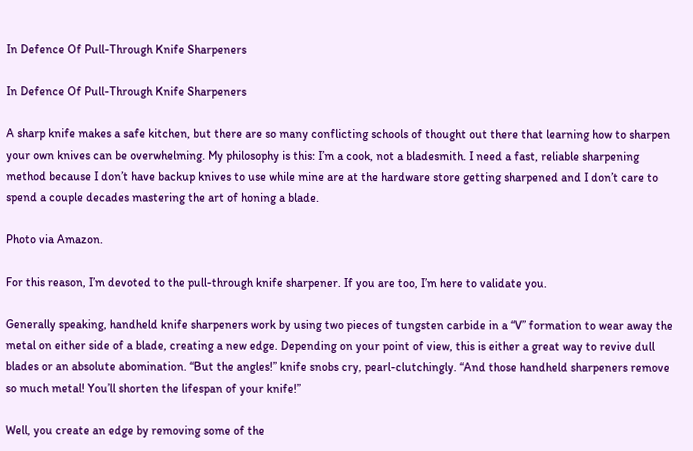In Defence Of Pull-Through Knife Sharpeners

In Defence Of Pull-Through Knife Sharpeners

A sharp knife makes a safe kitchen, but there are so many conflicting schools of thought out there that learning how to sharpen your own knives can be overwhelming. My philosophy is this: I’m a cook, not a bladesmith. I need a fast, reliable sharpening method because I don’t have backup knives to use while mine are at the hardware store getting sharpened and I don’t care to spend a couple decades mastering the art of honing a blade.

Photo via Amazon.

For this reason, I’m devoted to the pull-through knife sharpener. If you are too, I’m here to validate you.

Generally speaking, handheld knife sharpeners work by using two pieces of tungsten carbide in a “V” formation to wear away the metal on either side of a blade, creating a new edge. Depending on your point of view, this is either a great way to revive dull blades or an absolute abomination. “But the angles!” knife snobs cry, pearl-clutchingly. “And those handheld sharpeners remove so much metal! You’ll shorten the lifespan of your knife!”

Well, you create an edge by removing some of the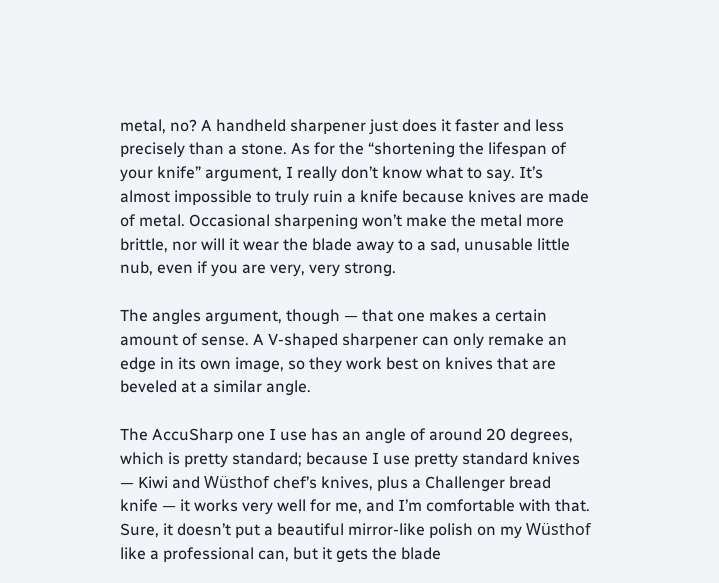metal, no? A handheld sharpener just does it faster and less precisely than a stone. As for the “shortening the lifespan of your knife” argument, I really don’t know what to say. It’s almost impossible to truly ruin a knife because knives are made of metal. Occasional sharpening won’t make the metal more brittle, nor will it wear the blade away to a sad, unusable little nub, even if you are very, very strong.

The angles argument, though — that one makes a certain amount of sense. A V-shaped sharpener can only remake an edge in its own image, so they work best on knives that are beveled at a similar angle.

The AccuSharp one I use has an angle of around 20 degrees, which is pretty standard; because I use pretty standard knives — Kiwi and Wüsthof chef’s knives, plus a Challenger bread knife — it works very well for me, and I’m comfortable with that. Sure, it doesn’t put a beautiful mirror-like polish on my Wüsthof like a professional can, but it gets the blade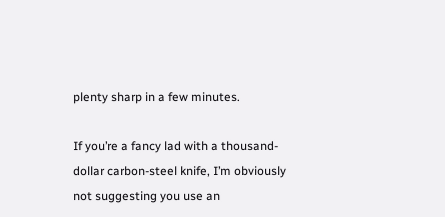plenty sharp in a few minutes.

If you’re a fancy lad with a thousand-dollar carbon-steel knife, I’m obviously not suggesting you use an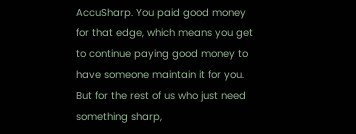AccuSharp. You paid good money for that edge, which means you get to continue paying good money to have someone maintain it for you. But for the rest of us who just need something sharp,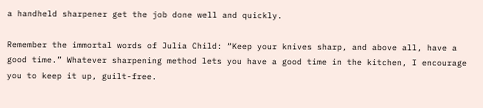a handheld sharpener get the job done well and quickly.

Remember the immortal words of Julia Child: “Keep your knives sharp, and above all, have a good time.” Whatever sharpening method lets you have a good time in the kitchen, I encourage you to keep it up, guilt-free.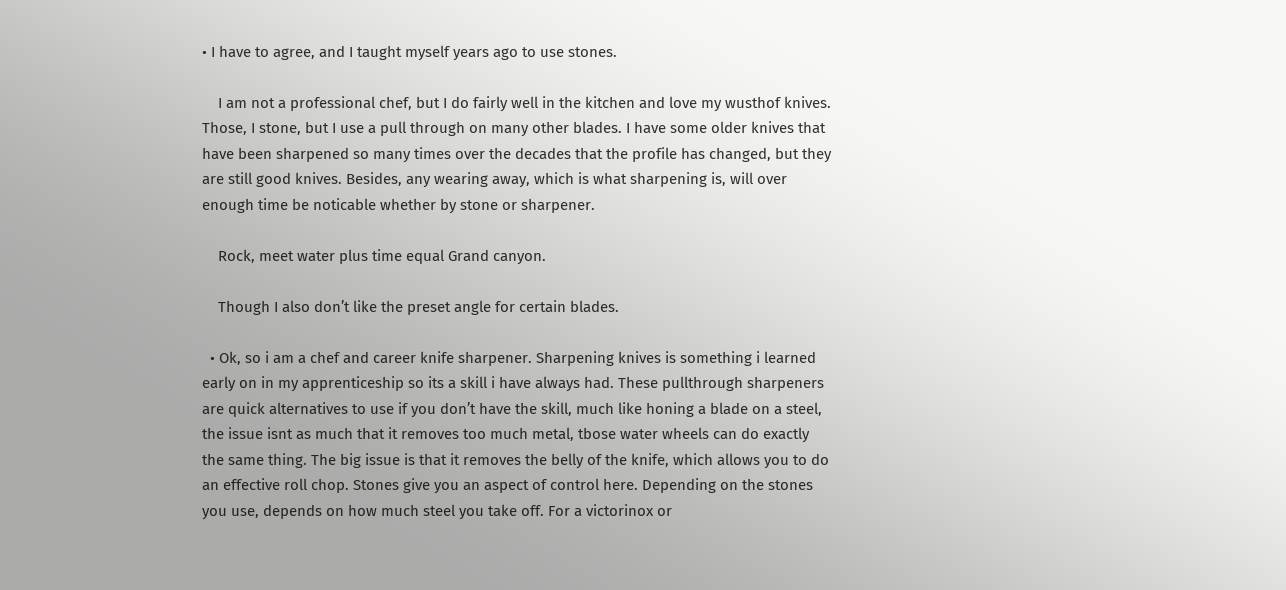• I have to agree, and I taught myself years ago to use stones.

    I am not a professional chef, but I do fairly well in the kitchen and love my wusthof knives. Those, I stone, but I use a pull through on many other blades. I have some older knives that have been sharpened so many times over the decades that the profile has changed, but they are still good knives. Besides, any wearing away, which is what sharpening is, will over enough time be noticable whether by stone or sharpener.

    Rock, meet water plus time equal Grand canyon.

    Though I also don’t like the preset angle for certain blades.

  • Ok, so i am a chef and career knife sharpener. Sharpening knives is something i learned early on in my apprenticeship so its a skill i have always had. These pullthrough sharpeners are quick alternatives to use if you don’t have the skill, much like honing a blade on a steel, the issue isnt as much that it removes too much metal, tbose water wheels can do exactly the same thing. The big issue is that it removes the belly of the knife, which allows you to do an effective roll chop. Stones give you an aspect of control here. Depending on the stones you use, depends on how much steel you take off. For a victorinox or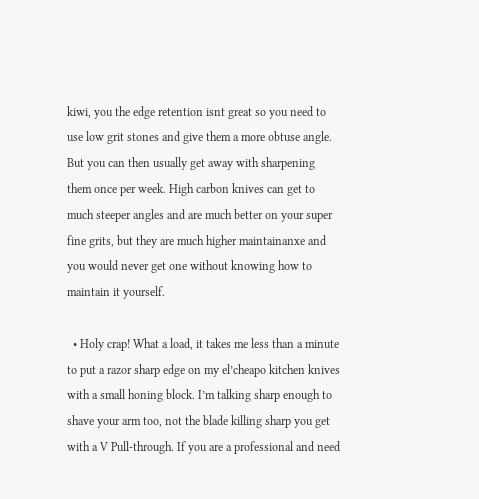kiwi, you the edge retention isnt great so you need to use low grit stones and give them a more obtuse angle. But you can then usually get away with sharpening them once per week. High carbon knives can get to much steeper angles and are much better on your super fine grits, but they are much higher maintainanxe and you would never get one without knowing how to maintain it yourself.

  • Holy crap! What a load, it takes me less than a minute to put a razor sharp edge on my el’cheapo kitchen knives with a small honing block. I’m talking sharp enough to shave your arm too, not the blade killing sharp you get with a V Pull-through. If you are a professional and need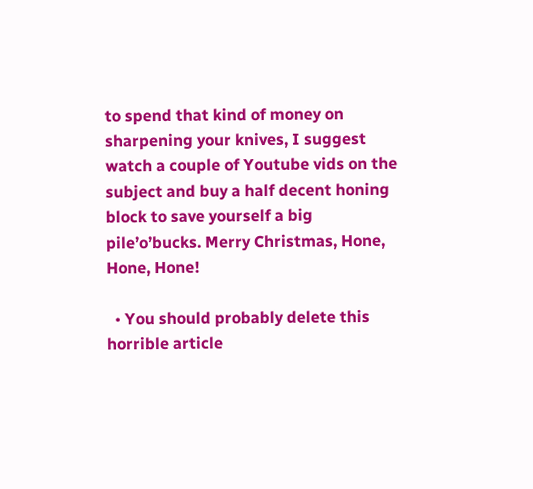to spend that kind of money on sharpening your knives, I suggest watch a couple of Youtube vids on the subject and buy a half decent honing block to save yourself a big pile’o’bucks. Merry Christmas, Hone, Hone, Hone!

  • You should probably delete this horrible article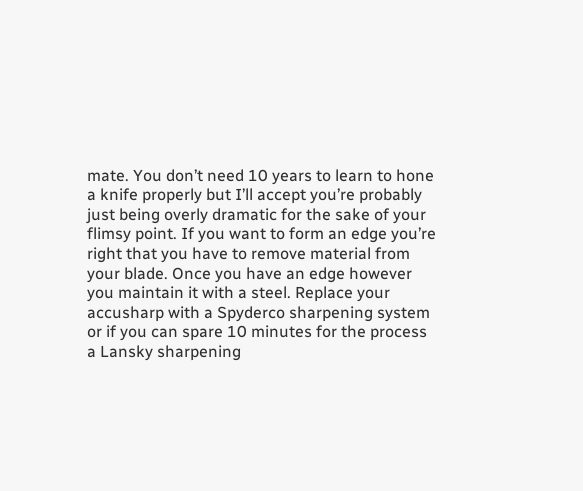mate. You don’t need 10 years to learn to hone a knife properly but I’ll accept you’re probably just being overly dramatic for the sake of your flimsy point. If you want to form an edge you’re right that you have to remove material from your blade. Once you have an edge however you maintain it with a steel. Replace your accusharp with a Spyderco sharpening system or if you can spare 10 minutes for the process a Lansky sharpening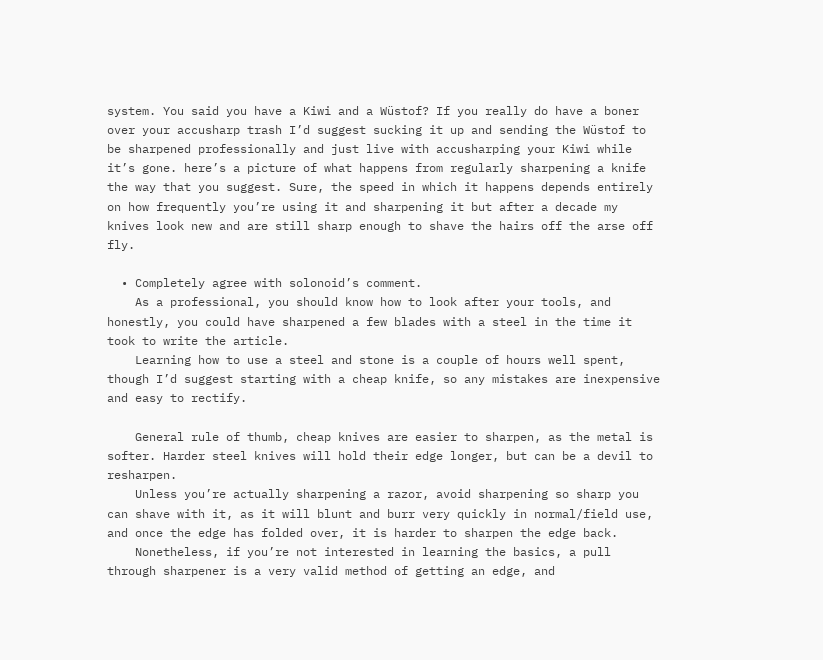system. You said you have a Kiwi and a Wüstof? If you really do have a boner over your accusharp trash I’d suggest sucking it up and sending the Wüstof to be sharpened professionally and just live with accusharping your Kiwi while it’s gone. here’s a picture of what happens from regularly sharpening a knife the way that you suggest. Sure, the speed in which it happens depends entirely on how frequently you’re using it and sharpening it but after a decade my knives look new and are still sharp enough to shave the hairs off the arse off fly.

  • Completely agree with solonoid’s comment.
    As a professional, you should know how to look after your tools, and honestly, you could have sharpened a few blades with a steel in the time it took to write the article.
    Learning how to use a steel and stone is a couple of hours well spent, though I’d suggest starting with a cheap knife, so any mistakes are inexpensive and easy to rectify.

    General rule of thumb, cheap knives are easier to sharpen, as the metal is softer. Harder steel knives will hold their edge longer, but can be a devil to resharpen.
    Unless you’re actually sharpening a razor, avoid sharpening so sharp you can shave with it, as it will blunt and burr very quickly in normal/field use, and once the edge has folded over, it is harder to sharpen the edge back.
    Nonetheless, if you’re not interested in learning the basics, a pull through sharpener is a very valid method of getting an edge, and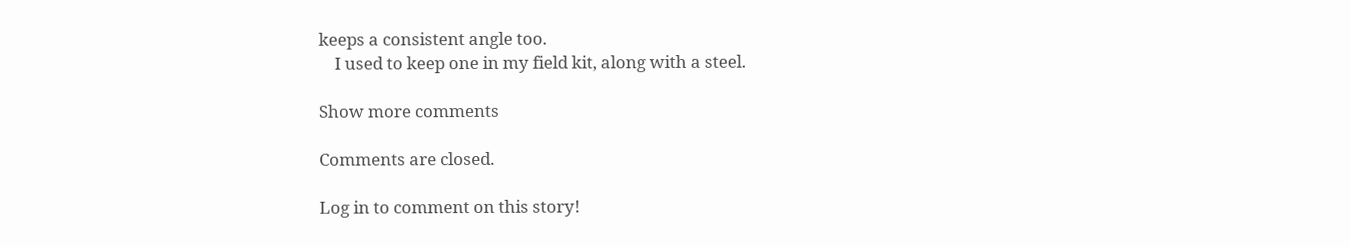keeps a consistent angle too.
    I used to keep one in my field kit, along with a steel.

Show more comments

Comments are closed.

Log in to comment on this story!